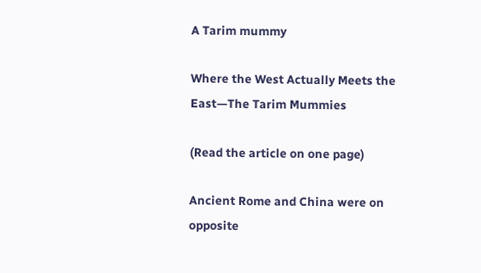A Tarim mummy

Where the West Actually Meets the East—The Tarim Mummies

(Read the article on one page)

Ancient Rome and China were on opposite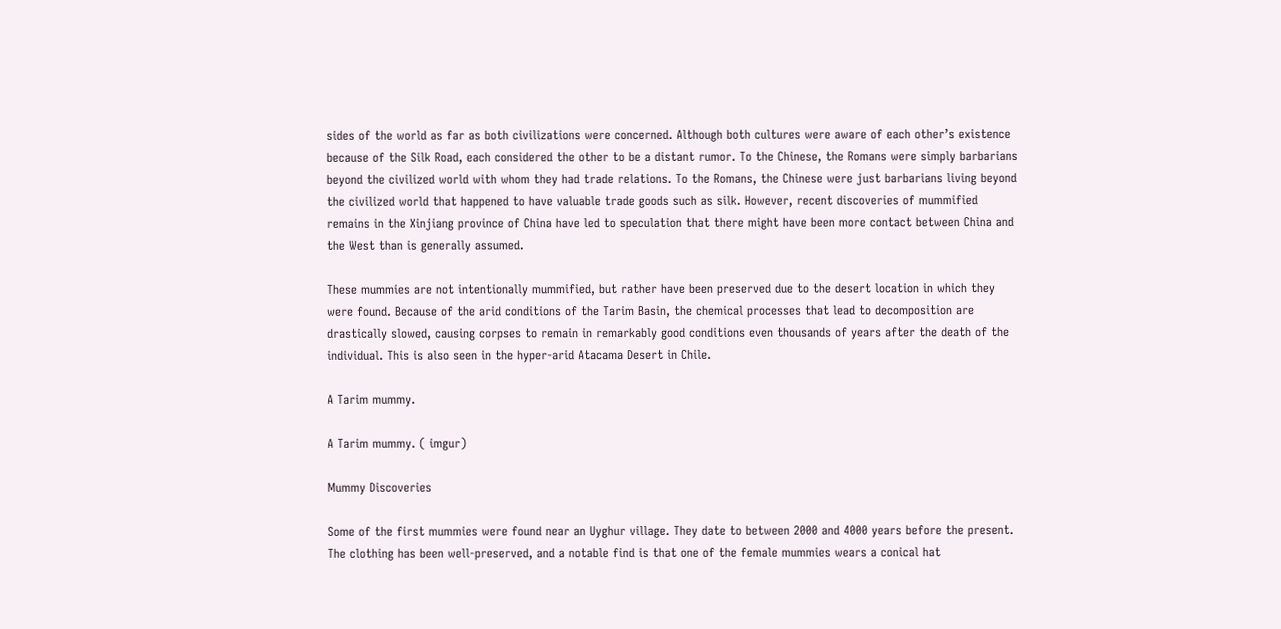sides of the world as far as both civilizations were concerned. Although both cultures were aware of each other’s existence because of the Silk Road, each considered the other to be a distant rumor. To the Chinese, the Romans were simply barbarians beyond the civilized world with whom they had trade relations. To the Romans, the Chinese were just barbarians living beyond the civilized world that happened to have valuable trade goods such as silk. However, recent discoveries of mummified remains in the Xinjiang province of China have led to speculation that there might have been more contact between China and the West than is generally assumed.

These mummies are not intentionally mummified, but rather have been preserved due to the desert location in which they were found. Because of the arid conditions of the Tarim Basin, the chemical processes that lead to decomposition are drastically slowed, causing corpses to remain in remarkably good conditions even thousands of years after the death of the individual. This is also seen in the hyper-arid Atacama Desert in Chile.

A Tarim mummy.

A Tarim mummy. ( imgur)

Mummy Discoveries

Some of the first mummies were found near an Uyghur village. They date to between 2000 and 4000 years before the present. The clothing has been well-preserved, and a notable find is that one of the female mummies wears a conical hat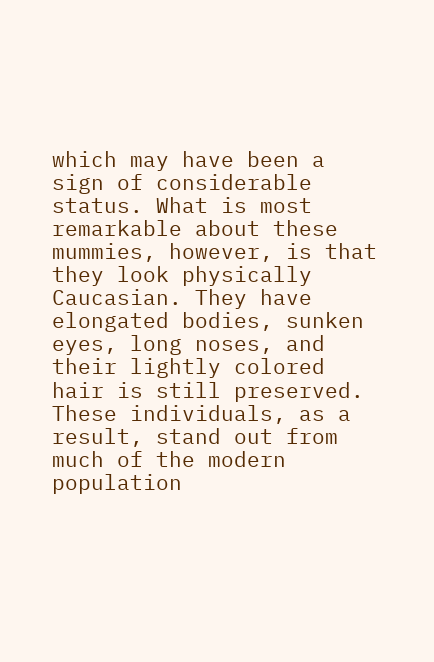which may have been a sign of considerable status. What is most remarkable about these mummies, however, is that they look physically Caucasian. They have elongated bodies, sunken eyes, long noses, and their lightly colored hair is still preserved. These individuals, as a result, stand out from much of the modern population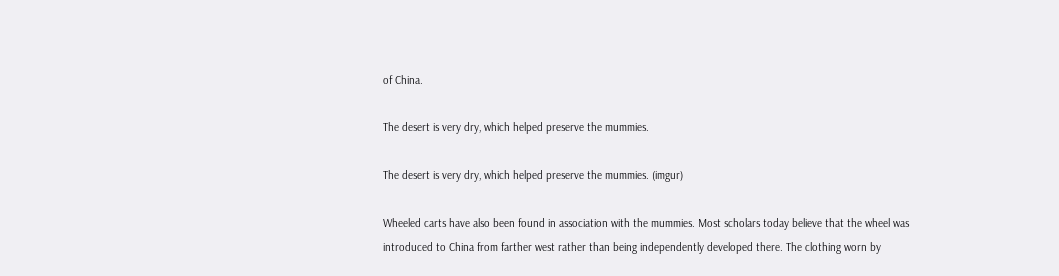of China.

The desert is very dry, which helped preserve the mummies.

The desert is very dry, which helped preserve the mummies. (imgur)

Wheeled carts have also been found in association with the mummies. Most scholars today believe that the wheel was introduced to China from farther west rather than being independently developed there. The clothing worn by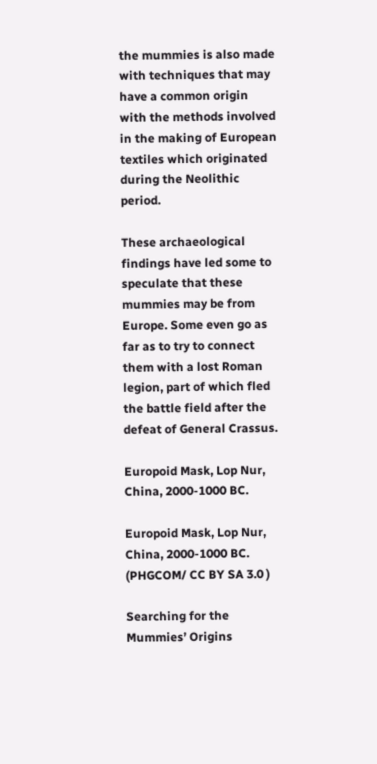the mummies is also made with techniques that may have a common origin with the methods involved in the making of European textiles which originated during the Neolithic period.

These archaeological findings have led some to speculate that these mummies may be from Europe. Some even go as far as to try to connect them with a lost Roman legion, part of which fled the battle field after the defeat of General Crassus.

Europoid Mask, Lop Nur, China, 2000-1000 BC.

Europoid Mask, Lop Nur, China, 2000-1000 BC. (PHGCOM/ CC BY SA 3.0 )

Searching for the Mummies’ Origins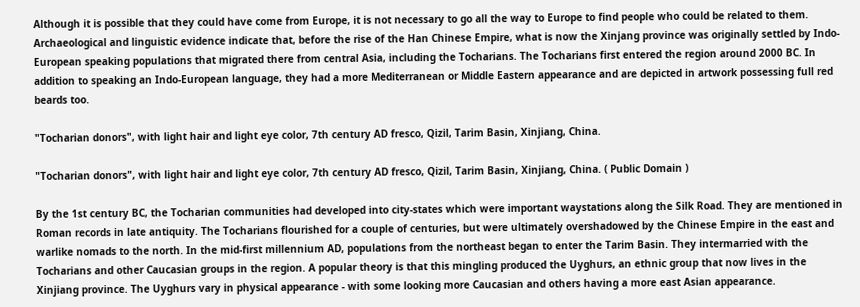Although it is possible that they could have come from Europe, it is not necessary to go all the way to Europe to find people who could be related to them. Archaeological and linguistic evidence indicate that, before the rise of the Han Chinese Empire, what is now the Xinjang province was originally settled by Indo-European speaking populations that migrated there from central Asia, including the Tocharians. The Tocharians first entered the region around 2000 BC. In addition to speaking an Indo-European language, they had a more Mediterranean or Middle Eastern appearance and are depicted in artwork possessing full red beards too.

"Tocharian donors", with light hair and light eye color, 7th century AD fresco, Qizil, Tarim Basin, Xinjiang, China.

"Tocharian donors", with light hair and light eye color, 7th century AD fresco, Qizil, Tarim Basin, Xinjiang, China. ( Public Domain )

By the 1st century BC, the Tocharian communities had developed into city-states which were important waystations along the Silk Road. They are mentioned in Roman records in late antiquity. The Tocharians flourished for a couple of centuries, but were ultimately overshadowed by the Chinese Empire in the east and warlike nomads to the north. In the mid-first millennium AD, populations from the northeast began to enter the Tarim Basin. They intermarried with the Tocharians and other Caucasian groups in the region. A popular theory is that this mingling produced the Uyghurs, an ethnic group that now lives in the Xinjiang province. The Uyghurs vary in physical appearance - with some looking more Caucasian and others having a more east Asian appearance.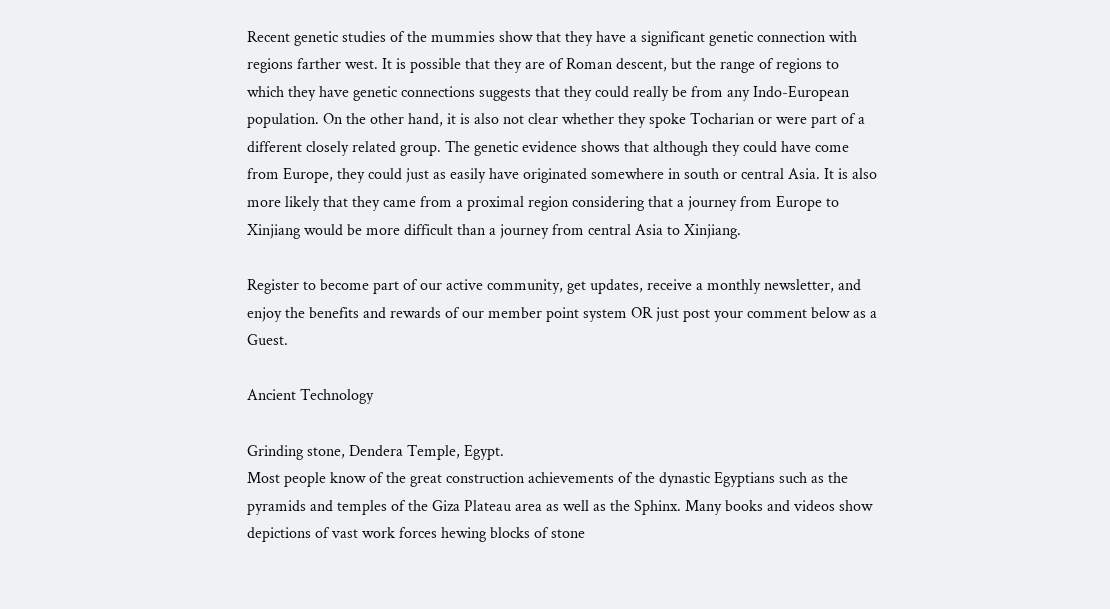Recent genetic studies of the mummies show that they have a significant genetic connection with regions farther west. It is possible that they are of Roman descent, but the range of regions to which they have genetic connections suggests that they could really be from any Indo-European population. On the other hand, it is also not clear whether they spoke Tocharian or were part of a different closely related group. The genetic evidence shows that although they could have come from Europe, they could just as easily have originated somewhere in south or central Asia. It is also more likely that they came from a proximal region considering that a journey from Europe to Xinjiang would be more difficult than a journey from central Asia to Xinjiang.

Register to become part of our active community, get updates, receive a monthly newsletter, and enjoy the benefits and rewards of our member point system OR just post your comment below as a Guest.

Ancient Technology

Grinding stone, Dendera Temple, Egypt.
Most people know of the great construction achievements of the dynastic Egyptians such as the pyramids and temples of the Giza Plateau area as well as the Sphinx. Many books and videos show depictions of vast work forces hewing blocks of stone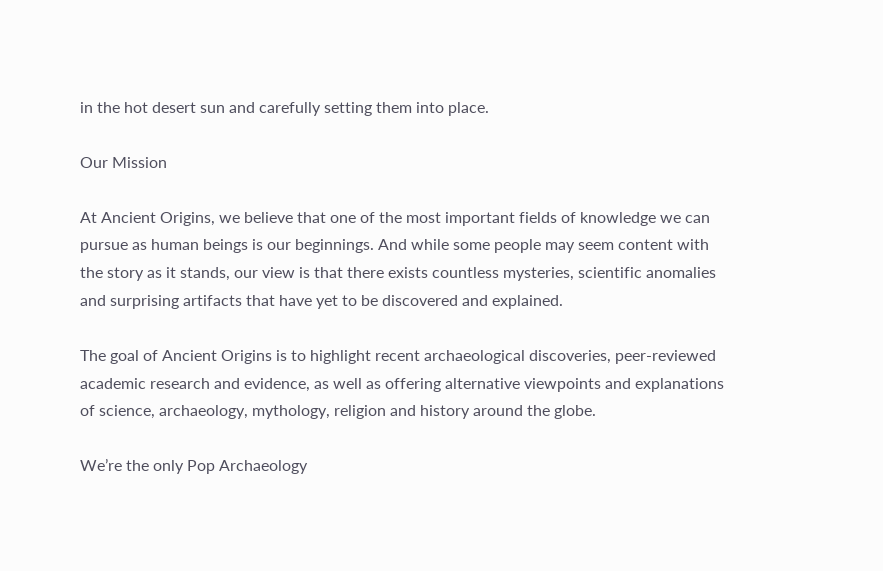in the hot desert sun and carefully setting them into place.

Our Mission

At Ancient Origins, we believe that one of the most important fields of knowledge we can pursue as human beings is our beginnings. And while some people may seem content with the story as it stands, our view is that there exists countless mysteries, scientific anomalies and surprising artifacts that have yet to be discovered and explained.

The goal of Ancient Origins is to highlight recent archaeological discoveries, peer-reviewed academic research and evidence, as well as offering alternative viewpoints and explanations of science, archaeology, mythology, religion and history around the globe.

We’re the only Pop Archaeology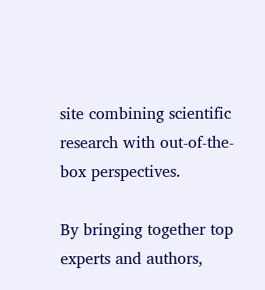site combining scientific research with out-of-the-box perspectives.

By bringing together top experts and authors,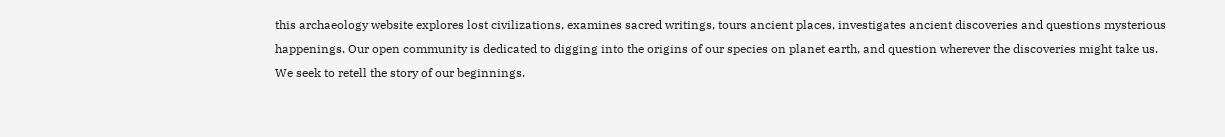this archaeology website explores lost civilizations, examines sacred writings, tours ancient places, investigates ancient discoveries and questions mysterious happenings. Our open community is dedicated to digging into the origins of our species on planet earth, and question wherever the discoveries might take us. We seek to retell the story of our beginnings.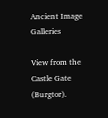Ancient Image Galleries

View from the Castle Gate (Burgtor).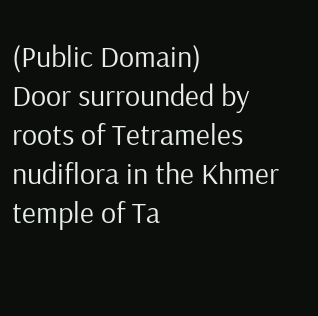(Public Domain)
Door surrounded by roots of Tetrameles nudiflora in the Khmer temple of Ta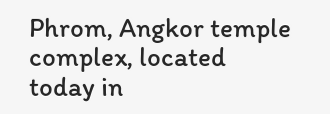Phrom, Angkor temple complex, located today in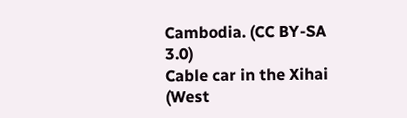Cambodia. (CC BY-SA 3.0)
Cable car in the Xihai (West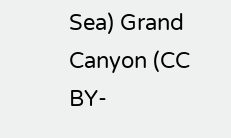Sea) Grand Canyon (CC BY-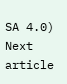SA 4.0)
Next article